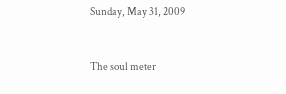Sunday, May 31, 2009


The soul meter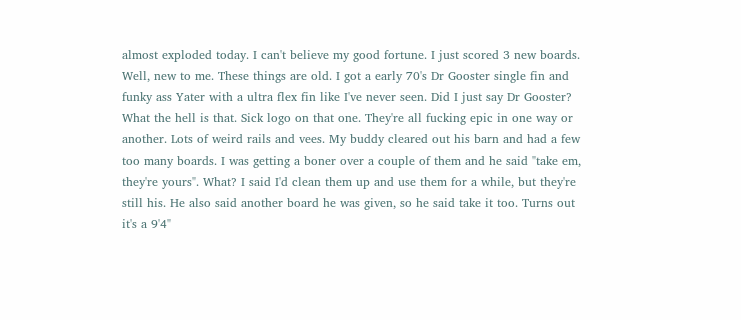almost exploded today. I can't believe my good fortune. I just scored 3 new boards. Well, new to me. These things are old. I got a early 70's Dr Gooster single fin and funky ass Yater with a ultra flex fin like I've never seen. Did I just say Dr Gooster? What the hell is that. Sick logo on that one. They're all fucking epic in one way or another. Lots of weird rails and vees. My buddy cleared out his barn and had a few too many boards. I was getting a boner over a couple of them and he said "take em, they're yours". What? I said I'd clean them up and use them for a while, but they're still his. He also said another board he was given, so he said take it too. Turns out it's a 9'4"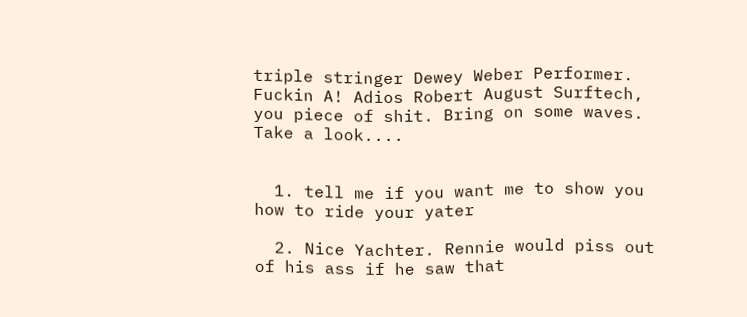triple stringer Dewey Weber Performer. Fuckin A! Adios Robert August Surftech, you piece of shit. Bring on some waves. Take a look....


  1. tell me if you want me to show you how to ride your yater

  2. Nice Yachter. Rennie would piss out of his ass if he saw that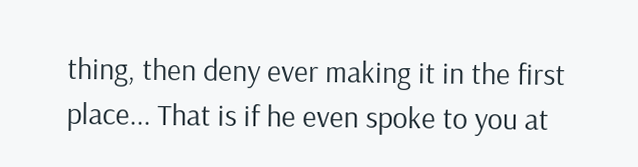thing, then deny ever making it in the first place... That is if he even spoke to you at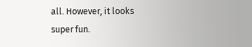all. However, it looks super fun.